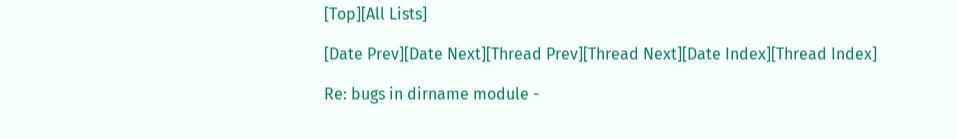[Top][All Lists]

[Date Prev][Date Next][Thread Prev][Thread Next][Date Index][Thread Index]

Re: bugs in dirname module -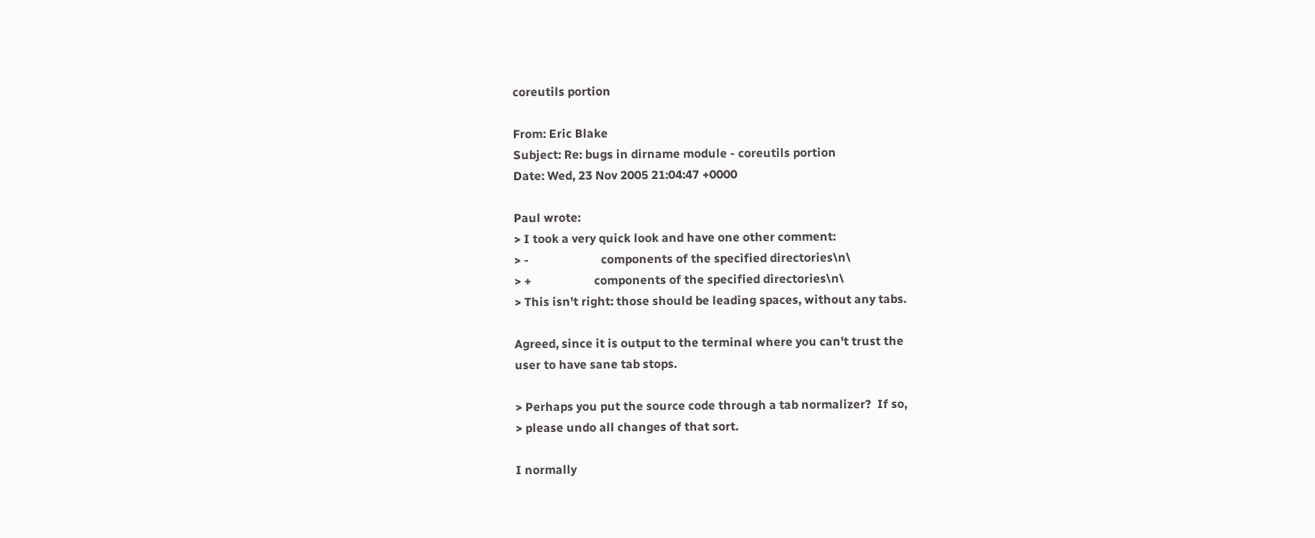coreutils portion

From: Eric Blake
Subject: Re: bugs in dirname module - coreutils portion
Date: Wed, 23 Nov 2005 21:04:47 +0000

Paul wrote:
> I took a very quick look and have one other comment:
> -                        components of the specified directories\n\
> +                     components of the specified directories\n\
> This isn't right: those should be leading spaces, without any tabs.

Agreed, since it is output to the terminal where you can't trust the
user to have sane tab stops.

> Perhaps you put the source code through a tab normalizer?  If so,
> please undo all changes of that sort.

I normally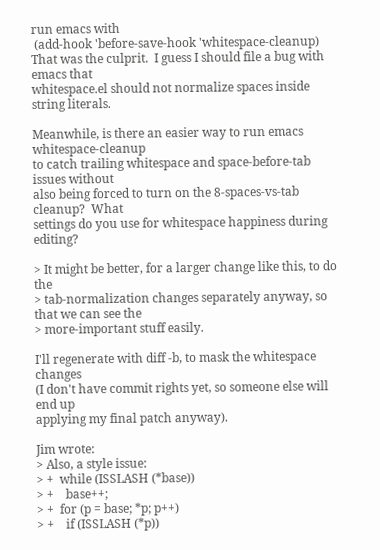run emacs with
 (add-hook 'before-save-hook 'whitespace-cleanup)
That was the culprit.  I guess I should file a bug with emacs that
whitespace.el should not normalize spaces inside string literals.

Meanwhile, is there an easier way to run emacs whitespace-cleanup
to catch trailing whitespace and space-before-tab issues without
also being forced to turn on the 8-spaces-vs-tab cleanup?  What
settings do you use for whitespace happiness during editing?

> It might be better, for a larger change like this, to do the
> tab-normalization changes separately anyway, so that we can see the
> more-important stuff easily.

I'll regenerate with diff -b, to mask the whitespace changes
(I don't have commit rights yet, so someone else will end up
applying my final patch anyway).

Jim wrote:
> Also, a style issue:
> +  while (ISSLASH (*base))
> +    base++;
> +  for (p = base; *p; p++)
> +    if (ISSLASH (*p))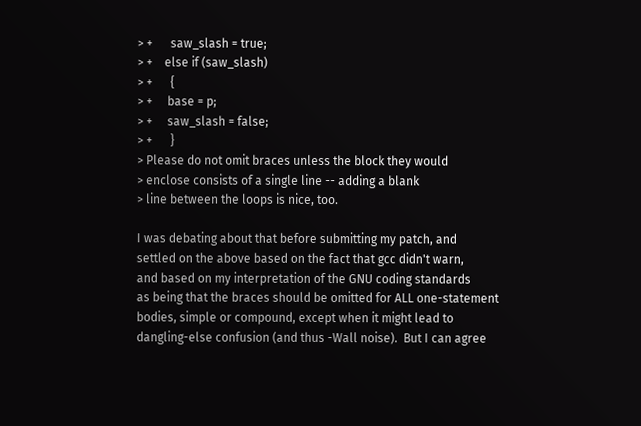> +      saw_slash = true;
> +    else if (saw_slash)
> +      {
> +     base = p;
> +     saw_slash = false;
> +      }
> Please do not omit braces unless the block they would
> enclose consists of a single line -- adding a blank
> line between the loops is nice, too.

I was debating about that before submitting my patch, and
settled on the above based on the fact that gcc didn't warn,
and based on my interpretation of the GNU coding standards
as being that the braces should be omitted for ALL one-statement
bodies, simple or compound, except when it might lead to
dangling-else confusion (and thus -Wall noise).  But I can agree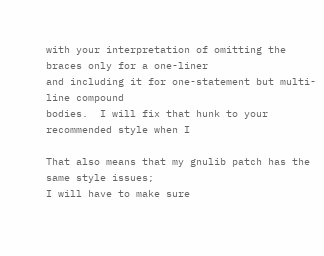with your interpretation of omitting the braces only for a one-liner
and including it for one-statement but multi-line compound
bodies.  I will fix that hunk to your recommended style when I

That also means that my gnulib patch has the same style issues;
I will have to make sure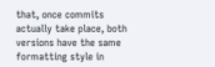that, once commits actually take place, both
versions have the same formatting style in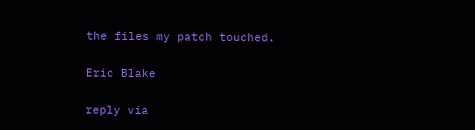the files my patch touched.

Eric Blake

reply via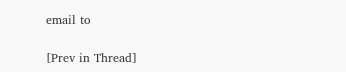email to

[Prev in Thread]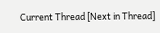Current Thread [Next in Thread]